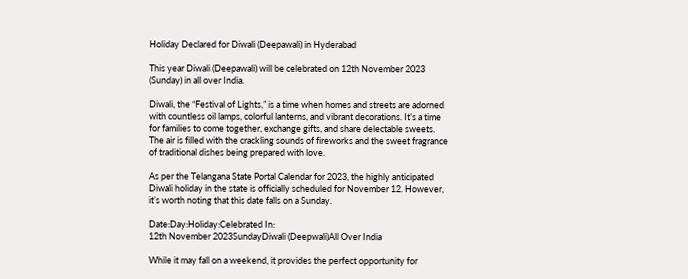Holiday Declared for Diwali (Deepawali) in Hyderabad

This year Diwali (Deepawali) will be celebrated on 12th November 2023 (Sunday) in all over India.

Diwali, the “Festival of Lights,” is a time when homes and streets are adorned with countless oil lamps, colorful lanterns, and vibrant decorations. It’s a time for families to come together, exchange gifts, and share delectable sweets. The air is filled with the crackling sounds of fireworks and the sweet fragrance of traditional dishes being prepared with love.

As per the Telangana State Portal Calendar for 2023, the highly anticipated Diwali holiday in the state is officially scheduled for November 12. However, it’s worth noting that this date falls on a Sunday.

Date:Day:Holiday:Celebrated In:
12th November 2023SundayDiwali (Deepwali)All Over India

While it may fall on a weekend, it provides the perfect opportunity for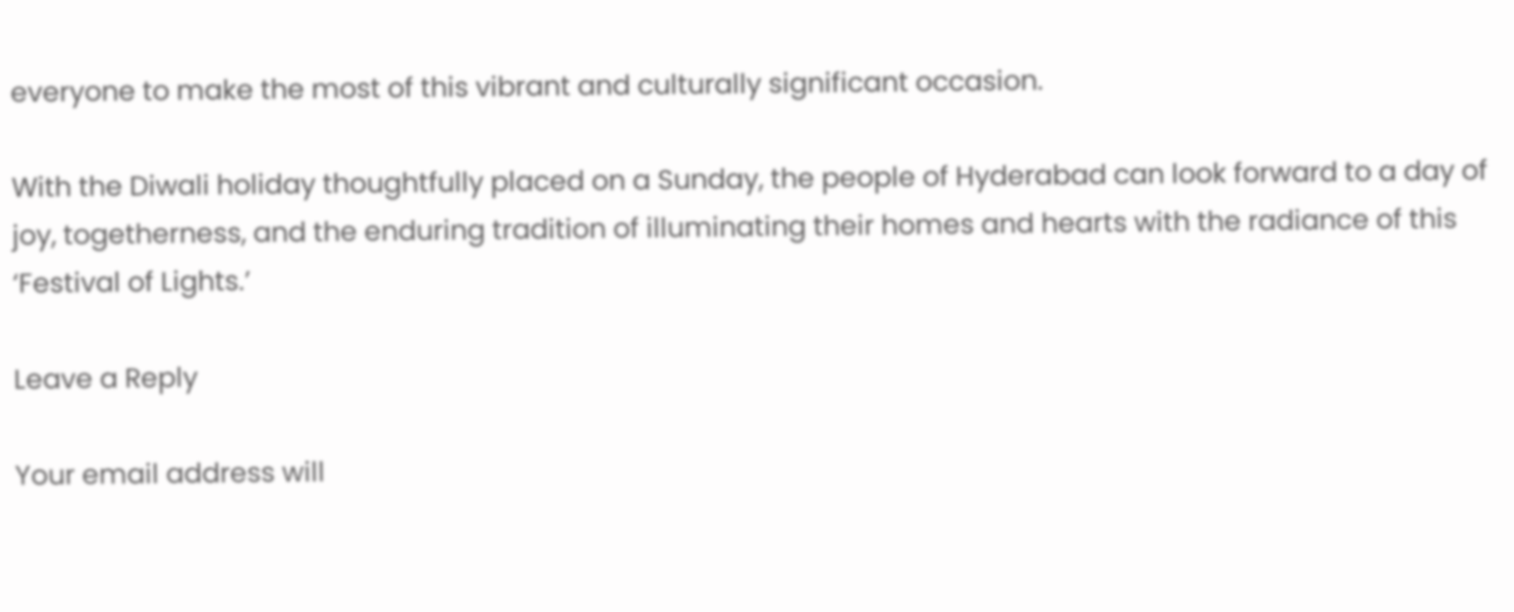everyone to make the most of this vibrant and culturally significant occasion.

With the Diwali holiday thoughtfully placed on a Sunday, the people of Hyderabad can look forward to a day of joy, togetherness, and the enduring tradition of illuminating their homes and hearts with the radiance of this ‘Festival of Lights.’

Leave a Reply

Your email address will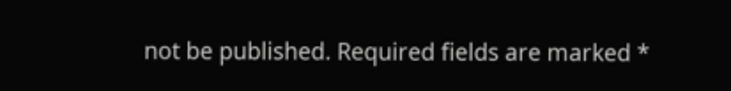not be published. Required fields are marked *